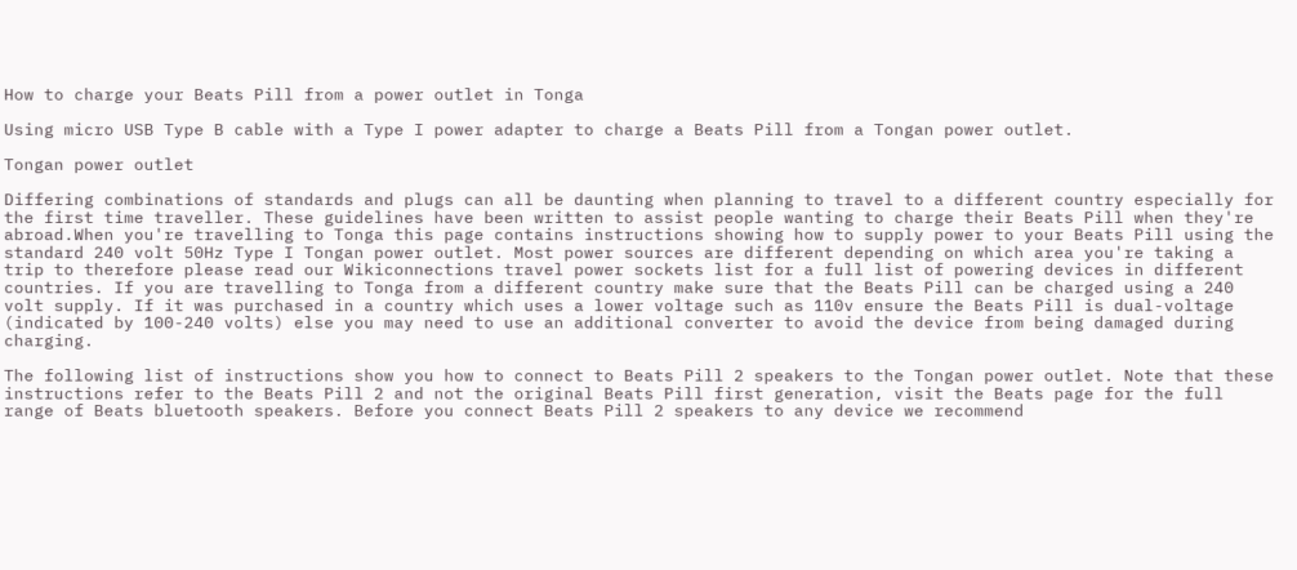How to charge your Beats Pill from a power outlet in Tonga

Using micro USB Type B cable with a Type I power adapter to charge a Beats Pill from a Tongan power outlet.

Tongan power outlet

Differing combinations of standards and plugs can all be daunting when planning to travel to a different country especially for the first time traveller. These guidelines have been written to assist people wanting to charge their Beats Pill when they're abroad.When you're travelling to Tonga this page contains instructions showing how to supply power to your Beats Pill using the standard 240 volt 50Hz Type I Tongan power outlet. Most power sources are different depending on which area you're taking a trip to therefore please read our Wikiconnections travel power sockets list for a full list of powering devices in different countries. If you are travelling to Tonga from a different country make sure that the Beats Pill can be charged using a 240 volt supply. If it was purchased in a country which uses a lower voltage such as 110v ensure the Beats Pill is dual-voltage (indicated by 100-240 volts) else you may need to use an additional converter to avoid the device from being damaged during charging.

The following list of instructions show you how to connect to Beats Pill 2 speakers to the Tongan power outlet. Note that these instructions refer to the Beats Pill 2 and not the original Beats Pill first generation, visit the Beats page for the full range of Beats bluetooth speakers. Before you connect Beats Pill 2 speakers to any device we recommend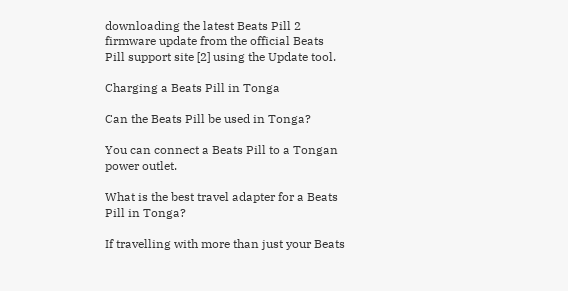downloading the latest Beats Pill 2 firmware update from the official Beats Pill support site [2] using the Update tool.

Charging a Beats Pill in Tonga

Can the Beats Pill be used in Tonga?

You can connect a Beats Pill to a Tongan power outlet.

What is the best travel adapter for a Beats Pill in Tonga?

If travelling with more than just your Beats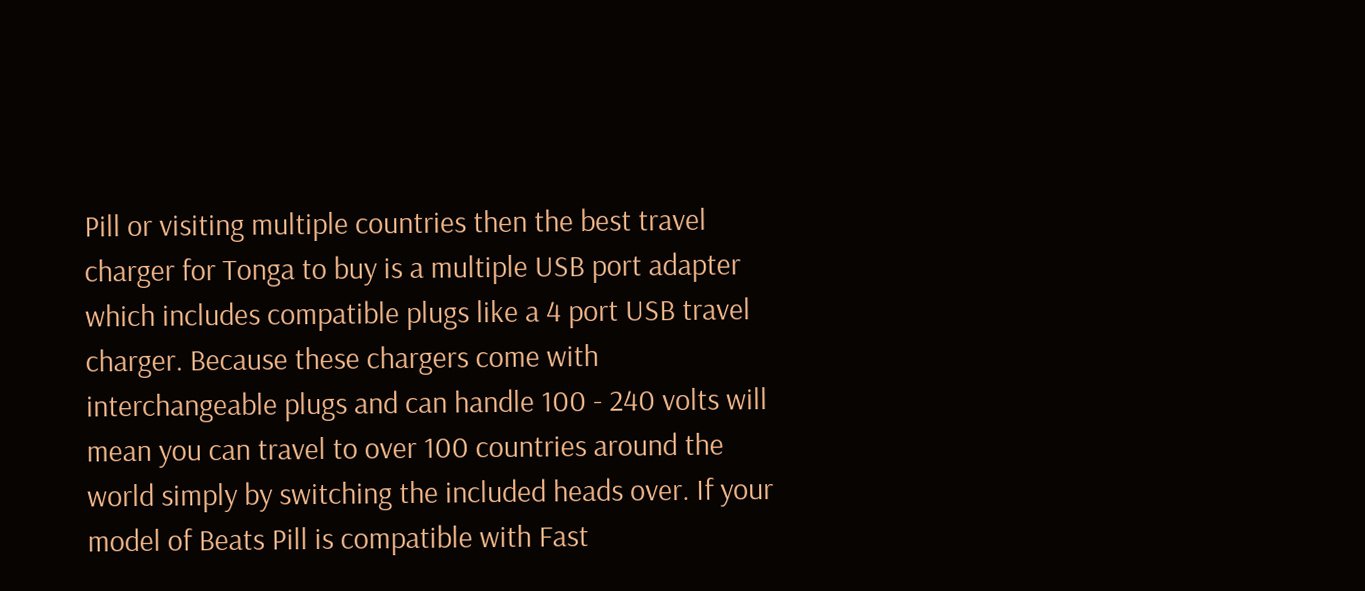Pill or visiting multiple countries then the best travel charger for Tonga to buy is a multiple USB port adapter which includes compatible plugs like a 4 port USB travel charger. Because these chargers come with interchangeable plugs and can handle 100 - 240 volts will mean you can travel to over 100 countries around the world simply by switching the included heads over. If your model of Beats Pill is compatible with Fast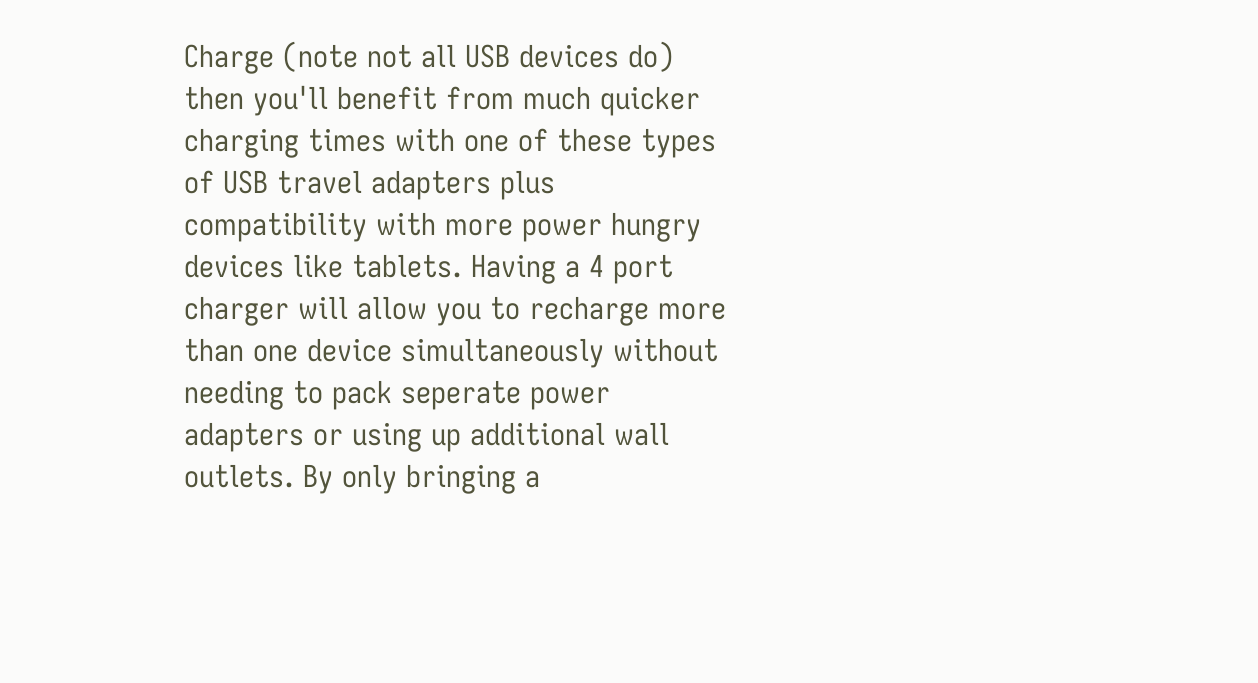Charge (note not all USB devices do) then you'll benefit from much quicker charging times with one of these types of USB travel adapters plus compatibility with more power hungry devices like tablets. Having a 4 port charger will allow you to recharge more than one device simultaneously without needing to pack seperate power adapters or using up additional wall outlets. By only bringing a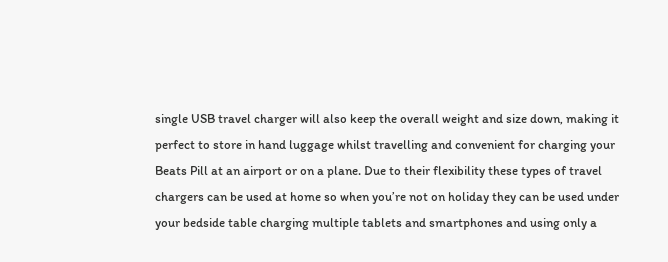single USB travel charger will also keep the overall weight and size down, making it perfect to store in hand luggage whilst travelling and convenient for charging your Beats Pill at an airport or on a plane. Due to their flexibility these types of travel chargers can be used at home so when you’re not on holiday they can be used under your bedside table charging multiple tablets and smartphones and using only a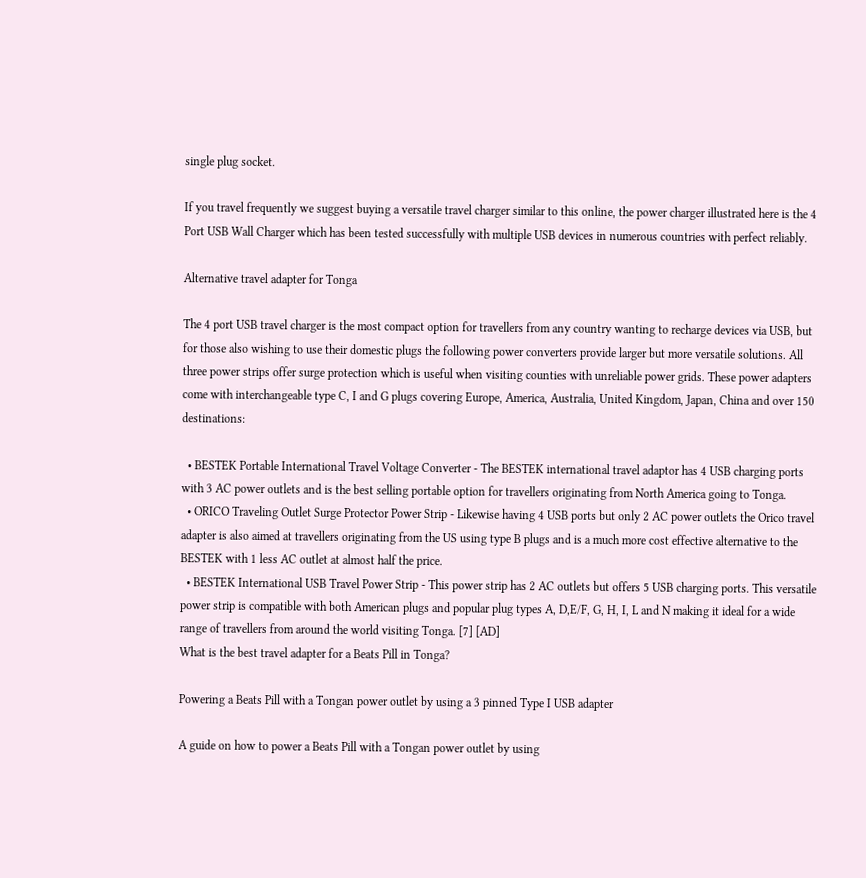single plug socket.

If you travel frequently we suggest buying a versatile travel charger similar to this online, the power charger illustrated here is the 4 Port USB Wall Charger which has been tested successfully with multiple USB devices in numerous countries with perfect reliably.

Alternative travel adapter for Tonga

The 4 port USB travel charger is the most compact option for travellers from any country wanting to recharge devices via USB, but for those also wishing to use their domestic plugs the following power converters provide larger but more versatile solutions. All three power strips offer surge protection which is useful when visiting counties with unreliable power grids. These power adapters come with interchangeable type C, I and G plugs covering Europe, America, Australia, United Kingdom, Japan, China and over 150 destinations:

  • BESTEK Portable International Travel Voltage Converter - The BESTEK international travel adaptor has 4 USB charging ports with 3 AC power outlets and is the best selling portable option for travellers originating from North America going to Tonga.
  • ORICO Traveling Outlet Surge Protector Power Strip - Likewise having 4 USB ports but only 2 AC power outlets the Orico travel adapter is also aimed at travellers originating from the US using type B plugs and is a much more cost effective alternative to the BESTEK with 1 less AC outlet at almost half the price.
  • BESTEK International USB Travel Power Strip - This power strip has 2 AC outlets but offers 5 USB charging ports. This versatile power strip is compatible with both American plugs and popular plug types A, D,E/F, G, H, I, L and N making it ideal for a wide range of travellers from around the world visiting Tonga. [7] [AD]
What is the best travel adapter for a Beats Pill in Tonga?

Powering a Beats Pill with a Tongan power outlet by using a 3 pinned Type I USB adapter

A guide on how to power a Beats Pill with a Tongan power outlet by using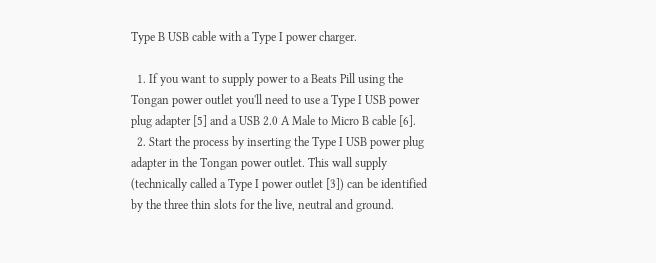Type B USB cable with a Type I power charger.

  1. If you want to supply power to a Beats Pill using the Tongan power outlet you'll need to use a Type I USB power plug adapter [5] and a USB 2.0 A Male to Micro B cable [6].
  2. Start the process by inserting the Type I USB power plug adapter in the Tongan power outlet. This wall supply (technically called a Type I power outlet [3]) can be identified by the three thin slots for the live, neutral and ground.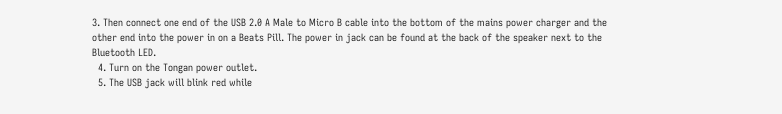3. Then connect one end of the USB 2.0 A Male to Micro B cable into the bottom of the mains power charger and the other end into the power in on a Beats Pill. The power in jack can be found at the back of the speaker next to the Bluetooth LED.
  4. Turn on the Tongan power outlet.
  5. The USB jack will blink red while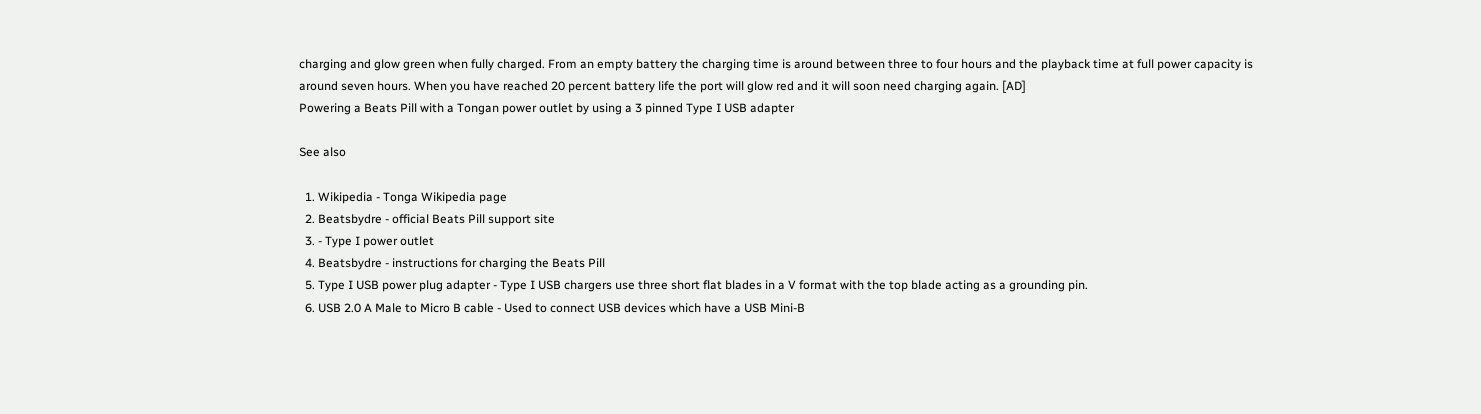charging and glow green when fully charged. From an empty battery the charging time is around between three to four hours and the playback time at full power capacity is around seven hours. When you have reached 20 percent battery life the port will glow red and it will soon need charging again. [AD]
Powering a Beats Pill with a Tongan power outlet by using a 3 pinned Type I USB adapter

See also

  1. Wikipedia - Tonga Wikipedia page
  2. Beatsbydre - official Beats Pill support site
  3. - Type I power outlet
  4. Beatsbydre - instructions for charging the Beats Pill
  5. Type I USB power plug adapter - Type I USB chargers use three short flat blades in a V format with the top blade acting as a grounding pin.
  6. USB 2.0 A Male to Micro B cable - Used to connect USB devices which have a USB Mini-B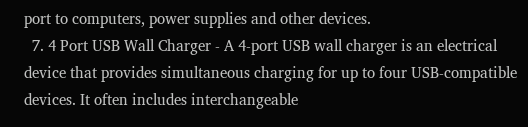port to computers, power supplies and other devices.
  7. 4 Port USB Wall Charger - A 4-port USB wall charger is an electrical device that provides simultaneous charging for up to four USB-compatible devices. It often includes interchangeable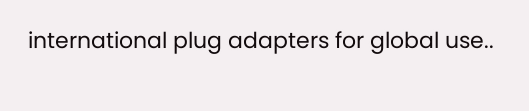international plug adapters for global use..